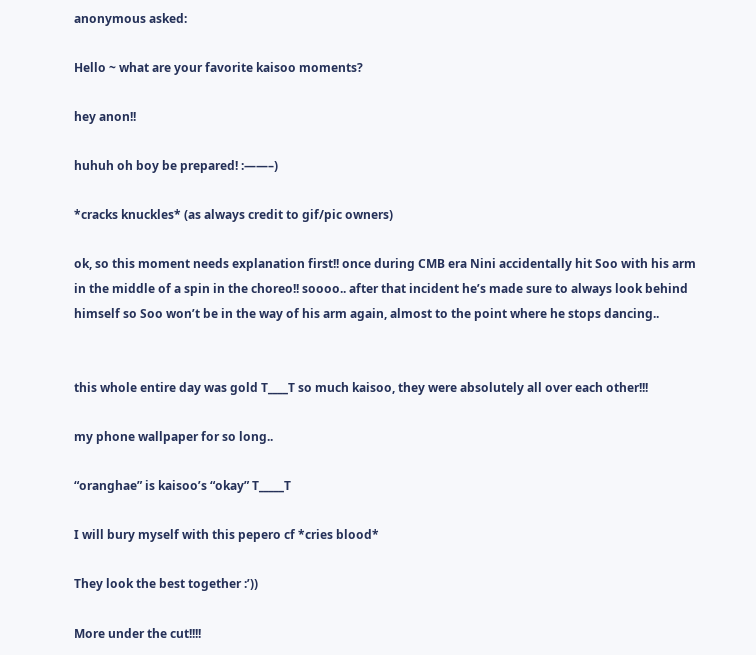anonymous asked:

Hello ~ what are your favorite kaisoo moments?

hey anon!!

huhuh oh boy be prepared! :——–)

*cracks knuckles* (as always credit to gif/pic owners)

ok, so this moment needs explanation first!! once during CMB era Nini accidentally hit Soo with his arm in the middle of a spin in the choreo!! soooo.. after that incident he’s made sure to always look behind himself so Soo won’t be in the way of his arm again, almost to the point where he stops dancing..


this whole entire day was gold T____T so much kaisoo, they were absolutely all over each other!!!

my phone wallpaper for so long..

“oranghae” is kaisoo’s “okay” T_____T

I will bury myself with this pepero cf *cries blood*

They look the best together :’))

More under the cut!!!!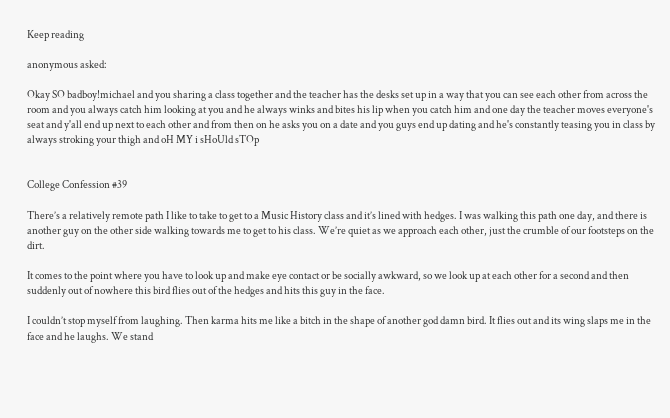Keep reading

anonymous asked:

Okay SO badboy!michael and you sharing a class together and the teacher has the desks set up in a way that you can see each other from across the room and you always catch him looking at you and he always winks and bites his lip when you catch him and one day the teacher moves everyone's seat and y'all end up next to each other and from then on he asks you on a date and you guys end up dating and he's constantly teasing you in class by always stroking your thigh and oH MY i sHoUld sTOp


College Confession #39

There’s a relatively remote path I like to take to get to a Music History class and it’s lined with hedges. I was walking this path one day, and there is another guy on the other side walking towards me to get to his class. We’re quiet as we approach each other, just the crumble of our footsteps on the dirt.

It comes to the point where you have to look up and make eye contact or be socially awkward, so we look up at each other for a second and then suddenly out of nowhere this bird flies out of the hedges and hits this guy in the face.

I couldn’t stop myself from laughing. Then karma hits me like a bitch in the shape of another god damn bird. It flies out and its wing slaps me in the face and he laughs. We stand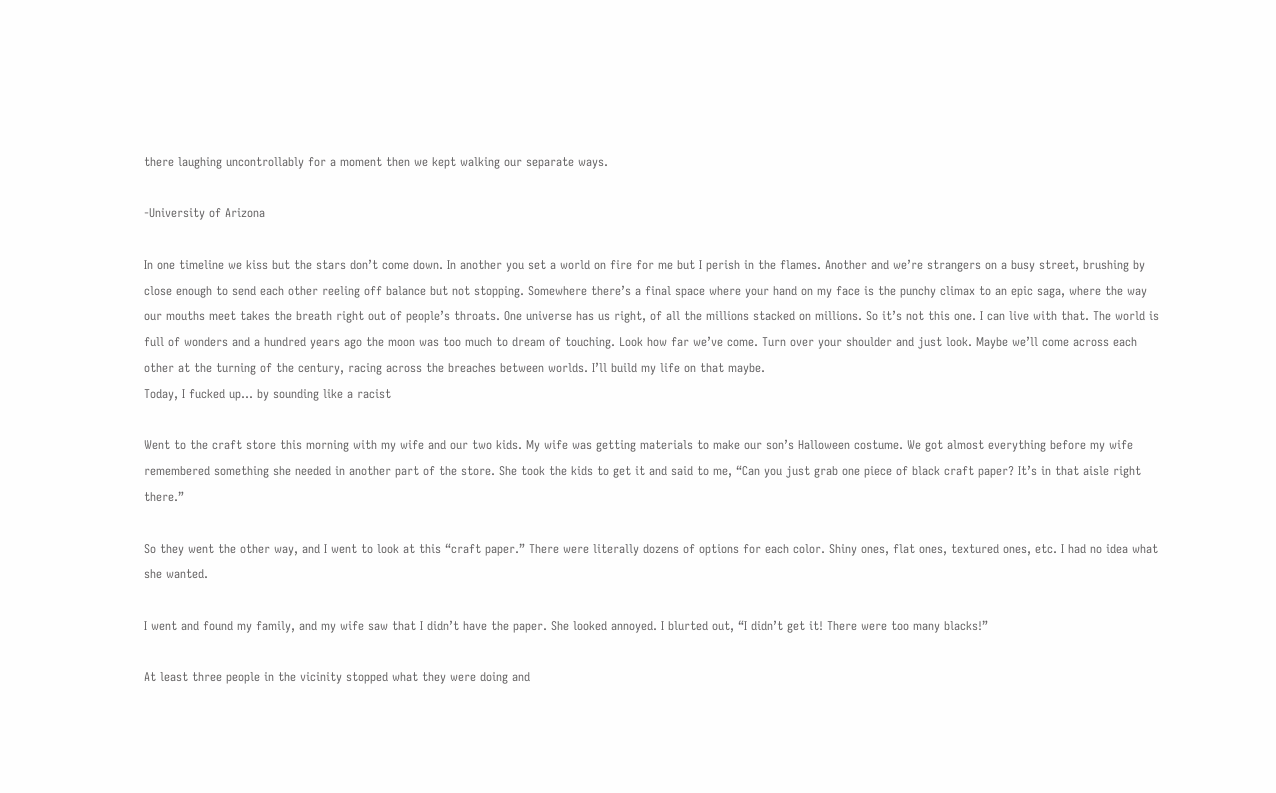there laughing uncontrollably for a moment then we kept walking our separate ways.

-University of Arizona

In one timeline we kiss but the stars don’t come down. In another you set a world on fire for me but I perish in the flames. Another and we’re strangers on a busy street, brushing by close enough to send each other reeling off balance but not stopping. Somewhere there’s a final space where your hand on my face is the punchy climax to an epic saga, where the way our mouths meet takes the breath right out of people’s throats. One universe has us right, of all the millions stacked on millions. So it’s not this one. I can live with that. The world is full of wonders and a hundred years ago the moon was too much to dream of touching. Look how far we’ve come. Turn over your shoulder and just look. Maybe we’ll come across each other at the turning of the century, racing across the breaches between worlds. I’ll build my life on that maybe.
Today, I fucked up... by sounding like a racist

Went to the craft store this morning with my wife and our two kids. My wife was getting materials to make our son’s Halloween costume. We got almost everything before my wife remembered something she needed in another part of the store. She took the kids to get it and said to me, “Can you just grab one piece of black craft paper? It’s in that aisle right there.”

So they went the other way, and I went to look at this “craft paper.” There were literally dozens of options for each color. Shiny ones, flat ones, textured ones, etc. I had no idea what she wanted.

I went and found my family, and my wife saw that I didn’t have the paper. She looked annoyed. I blurted out, “I didn’t get it! There were too many blacks!”

At least three people in the vicinity stopped what they were doing and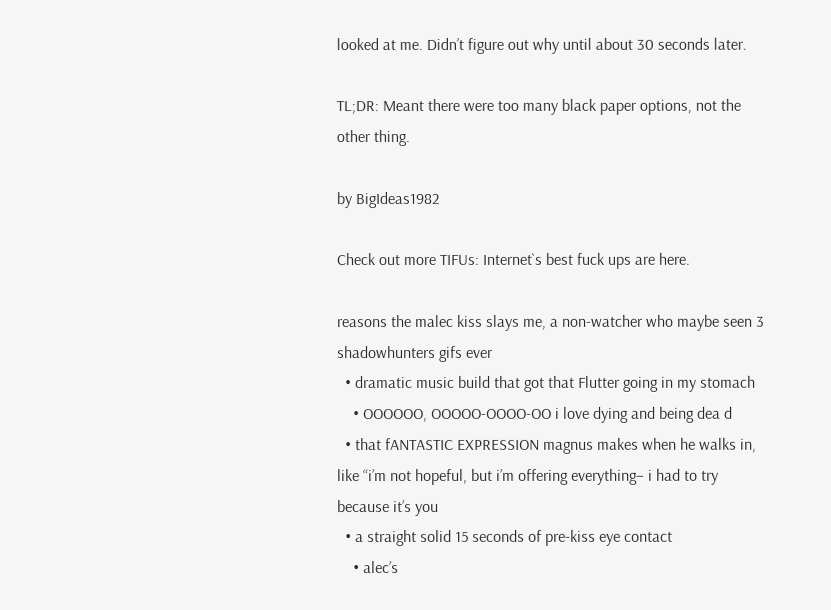looked at me. Didn’t figure out why until about 30 seconds later.

TL;DR: Meant there were too many black paper options, not the other thing.

by BigIdeas1982

Check out more TIFUs: Internet`s best fuck ups are here.

reasons the malec kiss slays me, a non-watcher who maybe seen 3 shadowhunters gifs ever
  • dramatic music build that got that Flutter going in my stomach
    • OOOOOO, OOOOO-OOOO-OO i love dying and being dea d
  • that fANTASTIC EXPRESSION magnus makes when he walks in, like “i’m not hopeful, but i’m offering everything– i had to try because it’s you
  • a straight solid 15 seconds of pre-kiss eye contact
    • alec’s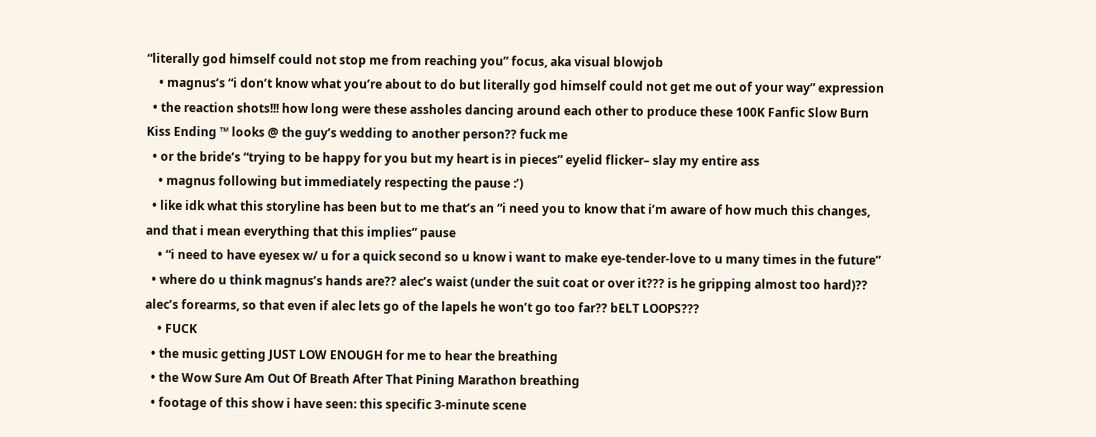“literally god himself could not stop me from reaching you” focus, aka visual blowjob
    • magnus’s “i don’t know what you’re about to do but literally god himself could not get me out of your way” expression
  • the reaction shots!!! how long were these assholes dancing around each other to produce these 100K Fanfic Slow Burn Kiss Ending ™ looks @ the guy’s wedding to another person?? fuck me
  • or the bride’s “trying to be happy for you but my heart is in pieces” eyelid flicker– slay my entire ass
    • magnus following but immediately respecting the pause :’)
  • like idk what this storyline has been but to me that’s an “i need you to know that i’m aware of how much this changes, and that i mean everything that this implies” pause
    • “i need to have eyesex w/ u for a quick second so u know i want to make eye-tender-love to u many times in the future”
  • where do u think magnus’s hands are?? alec’s waist (under the suit coat or over it??? is he gripping almost too hard)?? alec’s forearms, so that even if alec lets go of the lapels he won’t go too far?? bELT LOOPS???
    • FUCK
  • the music getting JUST LOW ENOUGH for me to hear the breathing
  • the Wow Sure Am Out Of Breath After That Pining Marathon breathing
  • footage of this show i have seen: this specific 3-minute scene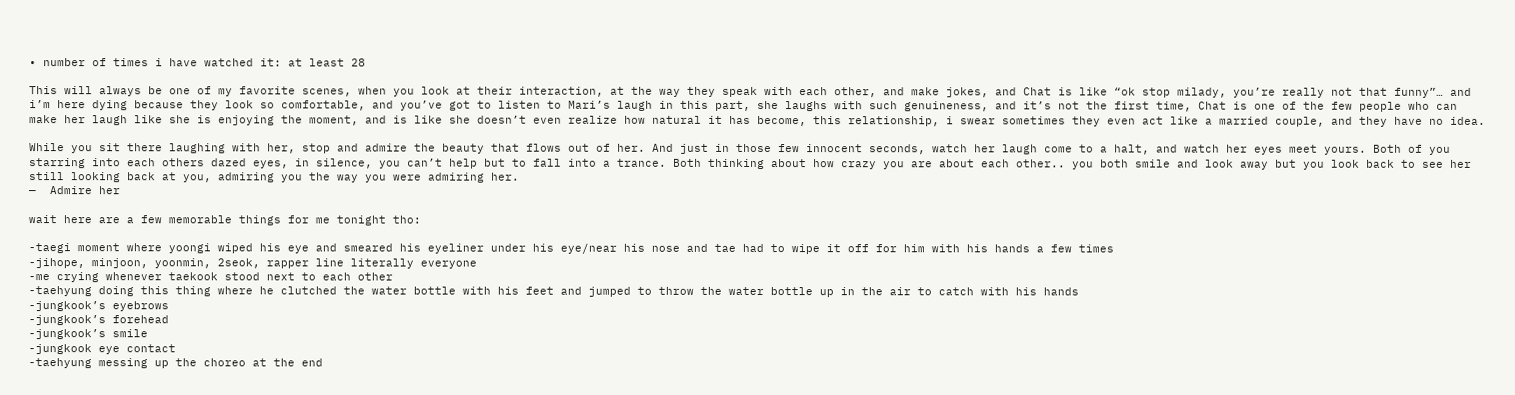• number of times i have watched it: at least 28

This will always be one of my favorite scenes, when you look at their interaction, at the way they speak with each other, and make jokes, and Chat is like “ok stop milady, you’re really not that funny”… and i’m here dying because they look so comfortable, and you’ve got to listen to Mari’s laugh in this part, she laughs with such genuineness, and it’s not the first time, Chat is one of the few people who can make her laugh like she is enjoying the moment, and is like she doesn’t even realize how natural it has become, this relationship, i swear sometimes they even act like a married couple, and they have no idea.

While you sit there laughing with her, stop and admire the beauty that flows out of her. And just in those few innocent seconds, watch her laugh come to a halt, and watch her eyes meet yours. Both of you starring into each others dazed eyes, in silence, you can’t help but to fall into a trance. Both thinking about how crazy you are about each other.. you both smile and look away but you look back to see her still looking back at you, admiring you the way you were admiring her.
—  Admire her

wait here are a few memorable things for me tonight tho:

-taegi moment where yoongi wiped his eye and smeared his eyeliner under his eye/near his nose and tae had to wipe it off for him with his hands a few times
-jihope, minjoon, yoonmin, 2seok, rapper line literally everyone
-me crying whenever taekook stood next to each other
-taehyung doing this thing where he clutched the water bottle with his feet and jumped to throw the water bottle up in the air to catch with his hands
-jungkook’s eyebrows
-jungkook’s forehead
-jungkook’s smile
-jungkook eye contact
-taehyung messing up the choreo at the end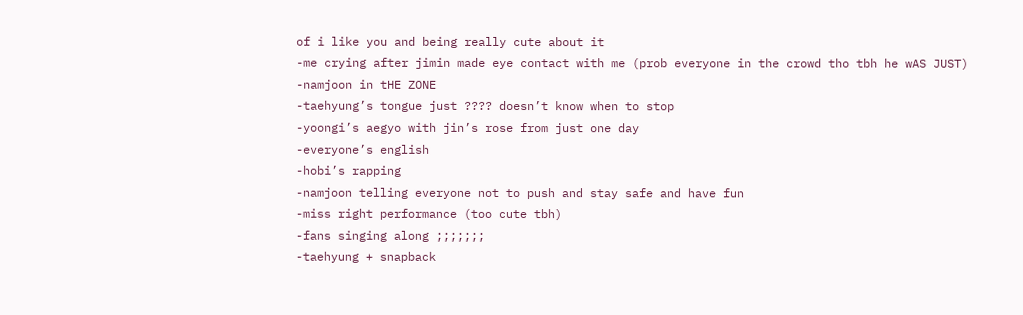of i like you and being really cute about it
-me crying after jimin made eye contact with me (prob everyone in the crowd tho tbh he wAS JUST)
-namjoon in tHE ZONE
-taehyung’s tongue just ???? doesn’t know when to stop
-yoongi’s aegyo with jin’s rose from just one day
-everyone’s english
-hobi’s rapping
-namjoon telling everyone not to push and stay safe and have fun
-miss right performance (too cute tbh)
-fans singing along ;;;;;;;
-taehyung + snapback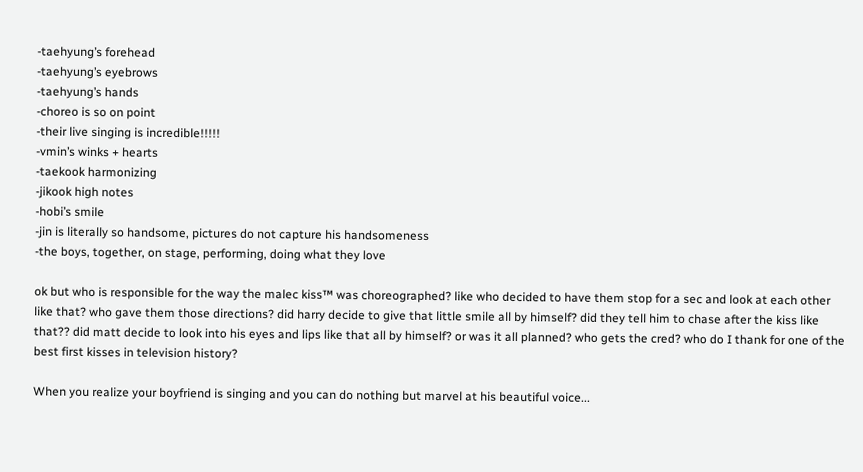-taehyung’s forehead
-taehyung’s eyebrows
-taehyung’s hands
-choreo is so on point
-their live singing is incredible!!!!!
-vmin’s winks + hearts
-taekook harmonizing
-jikook high notes
-hobi’s smile
-jin is literally so handsome, pictures do not capture his handsomeness
-the boys, together, on stage, performing, doing what they love

ok but who is responsible for the way the malec kiss™ was choreographed? like who decided to have them stop for a sec and look at each other like that? who gave them those directions? did harry decide to give that little smile all by himself? did they tell him to chase after the kiss like that?? did matt decide to look into his eyes and lips like that all by himself? or was it all planned? who gets the cred? who do I thank for one of the best first kisses in television history?

When you realize your boyfriend is singing and you can do nothing but marvel at his beautiful voice...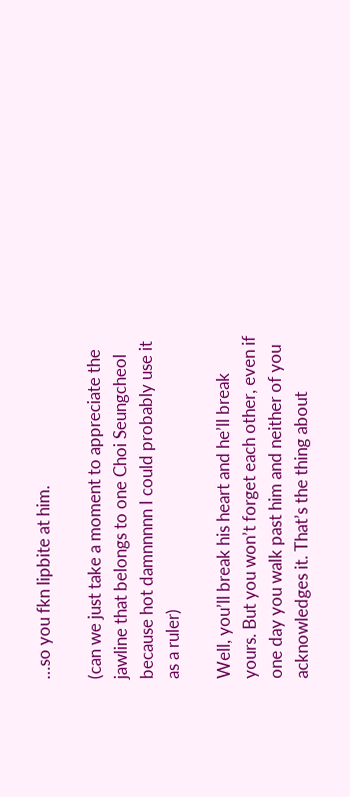…so you fkn lipbite at him.

(can we just take a moment to appreciate the jawline that belongs to one Choi Seungcheol because hot damnnnnn I could probably use it as a ruler)

Well, you’ll break his heart and he’ll break yours. But you won’t forget each other, even if one day you walk past him and neither of you acknowledges it. That’s the thing about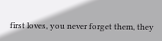first loves, you never forget them, they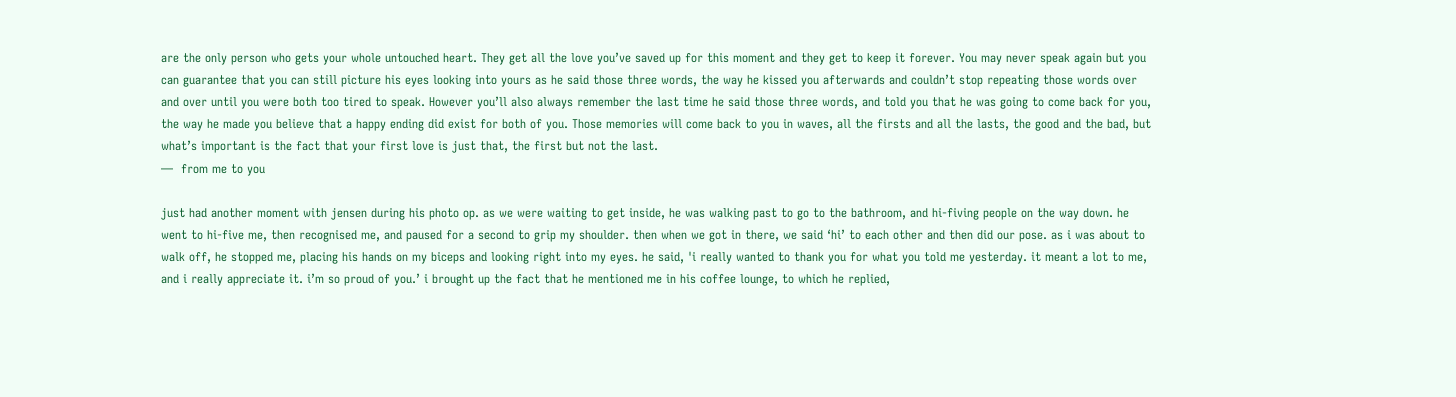are the only person who gets your whole untouched heart. They get all the love you’ve saved up for this moment and they get to keep it forever. You may never speak again but you can guarantee that you can still picture his eyes looking into yours as he said those three words, the way he kissed you afterwards and couldn’t stop repeating those words over and over until you were both too tired to speak. However you’ll also always remember the last time he said those three words, and told you that he was going to come back for you, the way he made you believe that a happy ending did exist for both of you. Those memories will come back to you in waves, all the firsts and all the lasts, the good and the bad, but what’s important is the fact that your first love is just that, the first but not the last.
—  from me to you

just had another moment with jensen during his photo op. as we were waiting to get inside, he was walking past to go to the bathroom, and hi-fiving people on the way down. he went to hi-five me, then recognised me, and paused for a second to grip my shoulder. then when we got in there, we said ‘hi’ to each other and then did our pose. as i was about to walk off, he stopped me, placing his hands on my biceps and looking right into my eyes. he said, 'i really wanted to thank you for what you told me yesterday. it meant a lot to me, and i really appreciate it. i’m so proud of you.’ i brought up the fact that he mentioned me in his coffee lounge, to which he replied,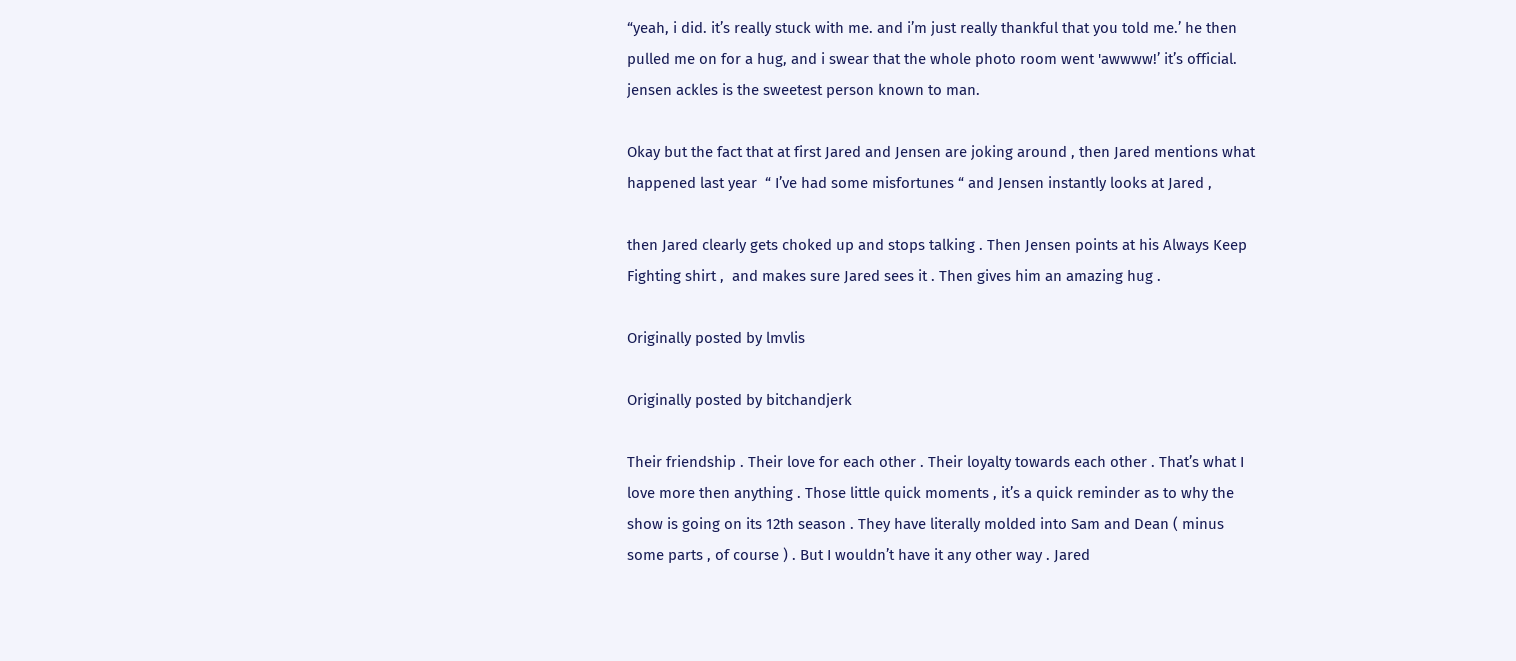“yeah, i did. it’s really stuck with me. and i’m just really thankful that you told me.’ he then pulled me on for a hug, and i swear that the whole photo room went 'awwww!’ it’s official. jensen ackles is the sweetest person known to man.

Okay but the fact that at first Jared and Jensen are joking around , then Jared mentions what happened last year  “ I’ve had some misfortunes “ and Jensen instantly looks at Jared ,

then Jared clearly gets choked up and stops talking . Then Jensen points at his Always Keep Fighting shirt ,  and makes sure Jared sees it . Then gives him an amazing hug .

Originally posted by lmvlis

Originally posted by bitchandjerk

Their friendship . Their love for each other . Their loyalty towards each other . That’s what I love more then anything . Those little quick moments , it’s a quick reminder as to why the show is going on its 12th season . They have literally molded into Sam and Dean ( minus some parts , of course ) . But I wouldn’t have it any other way . Jared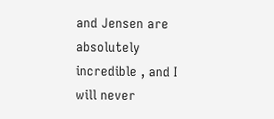and Jensen are absolutely incredible , and I will never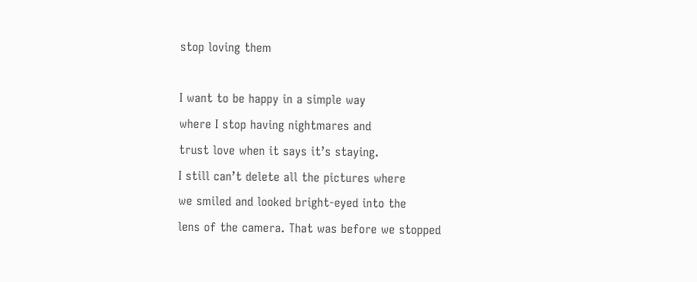stop loving them

I want to be happy in a simple way
where I stop having nightmares and
trust love when it says it’s staying.
I still can’t delete all the pictures where
we smiled and looked bright-eyed into the
lens of the camera. That was before we stopped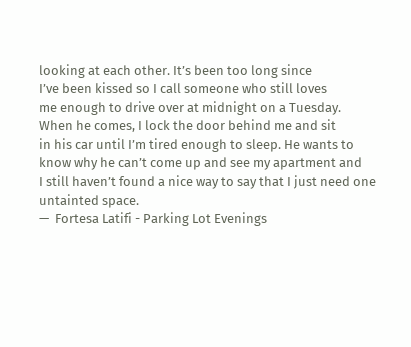looking at each other. It’s been too long since
I’ve been kissed so I call someone who still loves
me enough to drive over at midnight on a Tuesday.
When he comes, I lock the door behind me and sit
in his car until I’m tired enough to sleep. He wants to
know why he can’t come up and see my apartment and
I still haven’t found a nice way to say that I just need one
untainted space.
—  Fortesa Latifi - Parking Lot Evenings